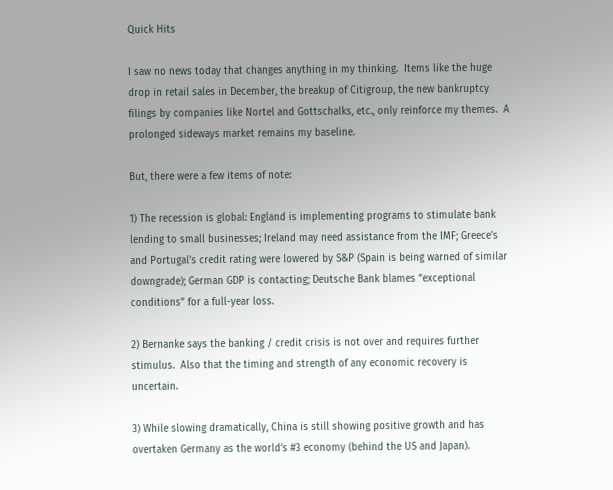Quick Hits

I saw no news today that changes anything in my thinking.  Items like the huge drop in retail sales in December, the breakup of Citigroup, the new bankruptcy filings by companies like Nortel and Gottschalks, etc., only reinforce my themes.  A prolonged sideways market remains my baseline.

But, there were a few items of note:

1) The recession is global: England is implementing programs to stimulate bank lending to small businesses; Ireland may need assistance from the IMF; Greece’s and Portugal’s credit rating were lowered by S&P (Spain is being warned of similar downgrade); German GDP is contacting; Deutsche Bank blames “exceptional conditions” for a full-year loss.

2) Bernanke says the banking / credit crisis is not over and requires further stimulus.  Also that the timing and strength of any economic recovery is uncertain.

3) While slowing dramatically, China is still showing positive growth and has overtaken Germany as the world’s #3 economy (behind the US and Japan).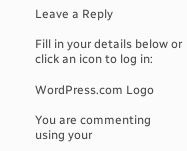Leave a Reply

Fill in your details below or click an icon to log in:

WordPress.com Logo

You are commenting using your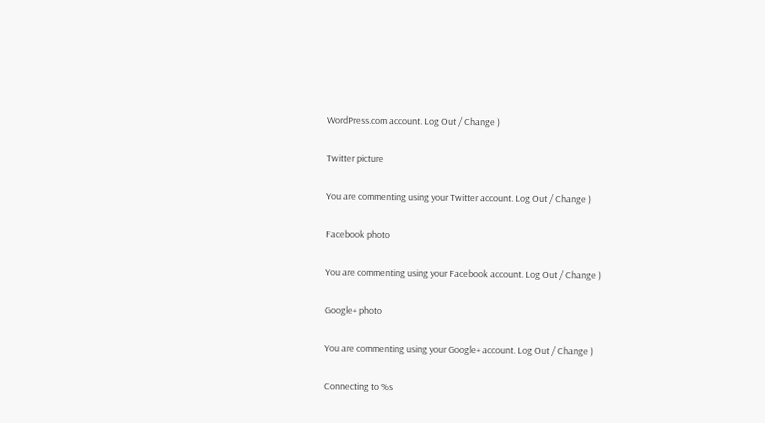WordPress.com account. Log Out / Change )

Twitter picture

You are commenting using your Twitter account. Log Out / Change )

Facebook photo

You are commenting using your Facebook account. Log Out / Change )

Google+ photo

You are commenting using your Google+ account. Log Out / Change )

Connecting to %s